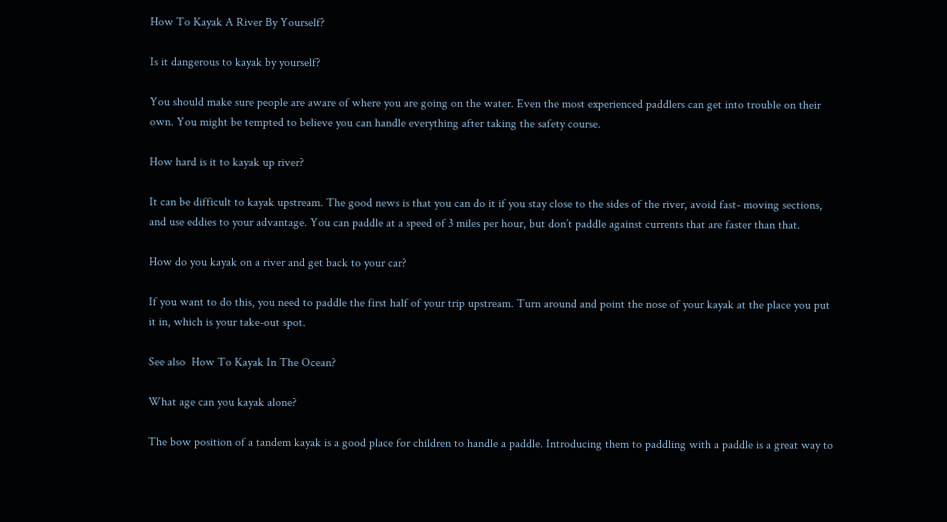How To Kayak A River By Yourself?

Is it dangerous to kayak by yourself?

You should make sure people are aware of where you are going on the water. Even the most experienced paddlers can get into trouble on their own. You might be tempted to believe you can handle everything after taking the safety course.

How hard is it to kayak up river?

It can be difficult to kayak upstream. The good news is that you can do it if you stay close to the sides of the river, avoid fast- moving sections, and use eddies to your advantage. You can paddle at a speed of 3 miles per hour, but don’t paddle against currents that are faster than that.

How do you kayak on a river and get back to your car?

If you want to do this, you need to paddle the first half of your trip upstream. Turn around and point the nose of your kayak at the place you put it in, which is your take-out spot.

See also  How To Kayak In The Ocean?

What age can you kayak alone?

The bow position of a tandem kayak is a good place for children to handle a paddle. Introducing them to paddling with a paddle is a great way to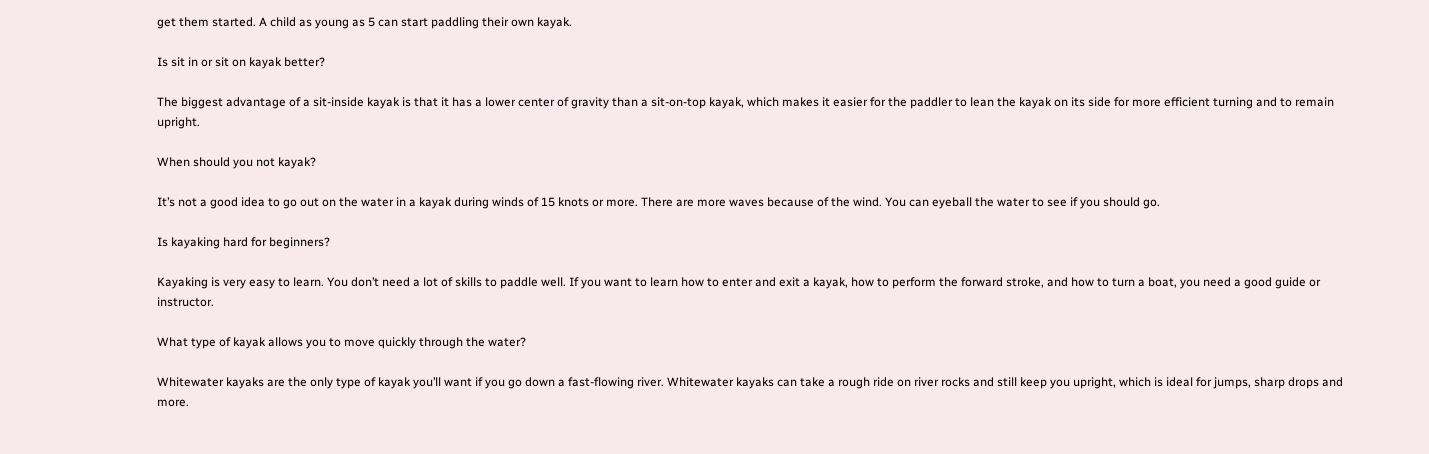get them started. A child as young as 5 can start paddling their own kayak.

Is sit in or sit on kayak better?

The biggest advantage of a sit-inside kayak is that it has a lower center of gravity than a sit-on-top kayak, which makes it easier for the paddler to lean the kayak on its side for more efficient turning and to remain upright.

When should you not kayak?

It’s not a good idea to go out on the water in a kayak during winds of 15 knots or more. There are more waves because of the wind. You can eyeball the water to see if you should go.

Is kayaking hard for beginners?

Kayaking is very easy to learn. You don’t need a lot of skills to paddle well. If you want to learn how to enter and exit a kayak, how to perform the forward stroke, and how to turn a boat, you need a good guide or instructor.

What type of kayak allows you to move quickly through the water?

Whitewater kayaks are the only type of kayak you’ll want if you go down a fast-flowing river. Whitewater kayaks can take a rough ride on river rocks and still keep you upright, which is ideal for jumps, sharp drops and more.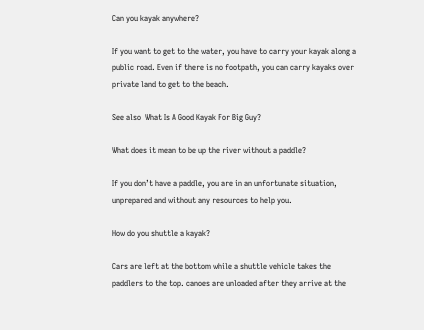Can you kayak anywhere?

If you want to get to the water, you have to carry your kayak along a public road. Even if there is no footpath, you can carry kayaks over private land to get to the beach.

See also  What Is A Good Kayak For Big Guy?

What does it mean to be up the river without a paddle?

If you don’t have a paddle, you are in an unfortunate situation, unprepared and without any resources to help you.

How do you shuttle a kayak?

Cars are left at the bottom while a shuttle vehicle takes the paddlers to the top. canoes are unloaded after they arrive at the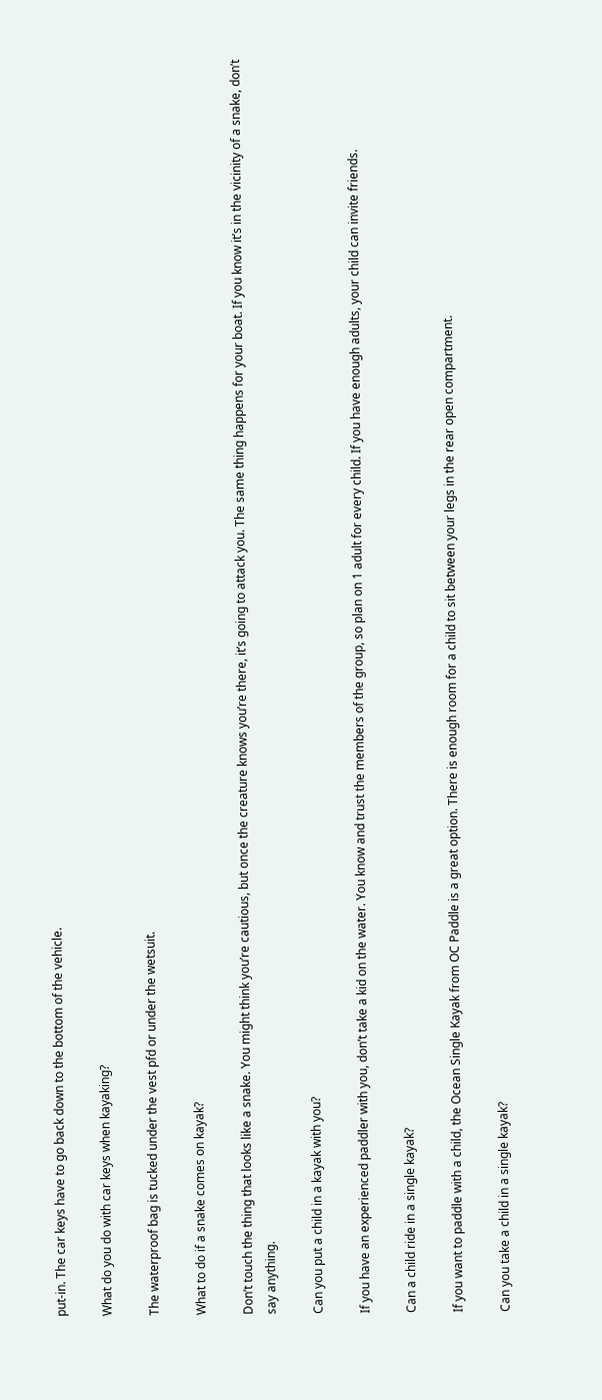put-in. The car keys have to go back down to the bottom of the vehicle.

What do you do with car keys when kayaking?

The waterproof bag is tucked under the vest pfd or under the wetsuit.

What to do if a snake comes on kayak?

Don’t touch the thing that looks like a snake. You might think you’re cautious, but once the creature knows you’re there, it’s going to attack you. The same thing happens for your boat. If you know it’s in the vicinity of a snake, don’t say anything.

Can you put a child in a kayak with you?

If you have an experienced paddler with you, don’t take a kid on the water. You know and trust the members of the group, so plan on 1 adult for every child. If you have enough adults, your child can invite friends.

Can a child ride in a single kayak?

If you want to paddle with a child, the Ocean Single Kayak from OC Paddle is a great option. There is enough room for a child to sit between your legs in the rear open compartment.

Can you take a child in a single kayak?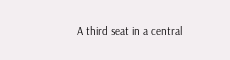A third seat in a central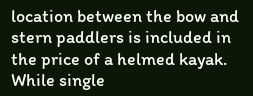location between the bow and stern paddlers is included in the price of a helmed kayak. While single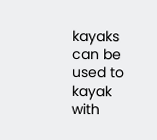kayaks can be used to kayak with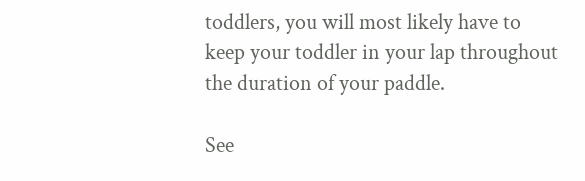toddlers, you will most likely have to keep your toddler in your lap throughout the duration of your paddle.

See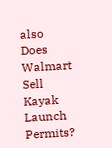also  Does Walmart Sell Kayak Launch Permits?